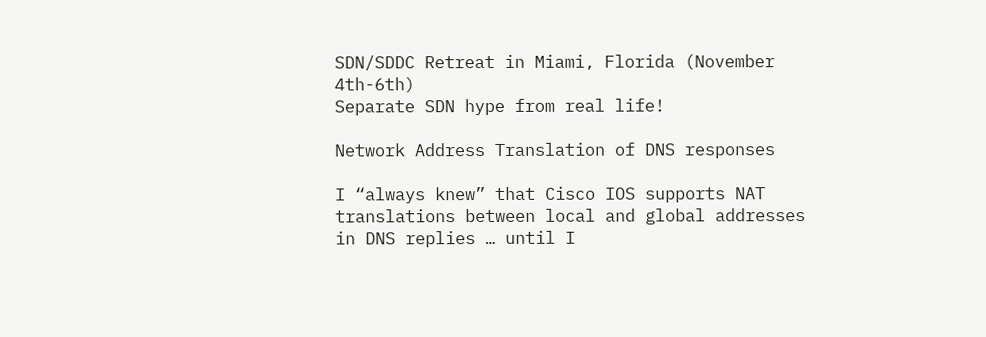SDN/SDDC Retreat in Miami, Florida (November 4th-6th)
Separate SDN hype from real life!

Network Address Translation of DNS responses

I “always knew” that Cisco IOS supports NAT translations between local and global addresses in DNS replies … until I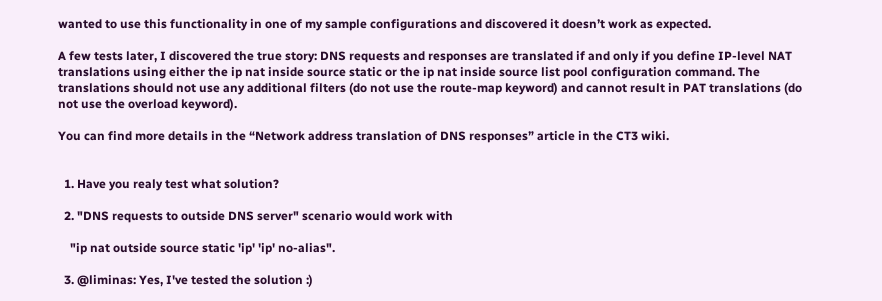wanted to use this functionality in one of my sample configurations and discovered it doesn’t work as expected.

A few tests later, I discovered the true story: DNS requests and responses are translated if and only if you define IP-level NAT translations using either the ip nat inside source static or the ip nat inside source list pool configuration command. The translations should not use any additional filters (do not use the route-map keyword) and cannot result in PAT translations (do not use the overload keyword).

You can find more details in the “Network address translation of DNS responses” article in the CT3 wiki.


  1. Have you realy test what solution?

  2. "DNS requests to outside DNS server" scenario would work with

    "ip nat outside source static 'ip' 'ip' no-alias".

  3. @liminas: Yes, I've tested the solution :)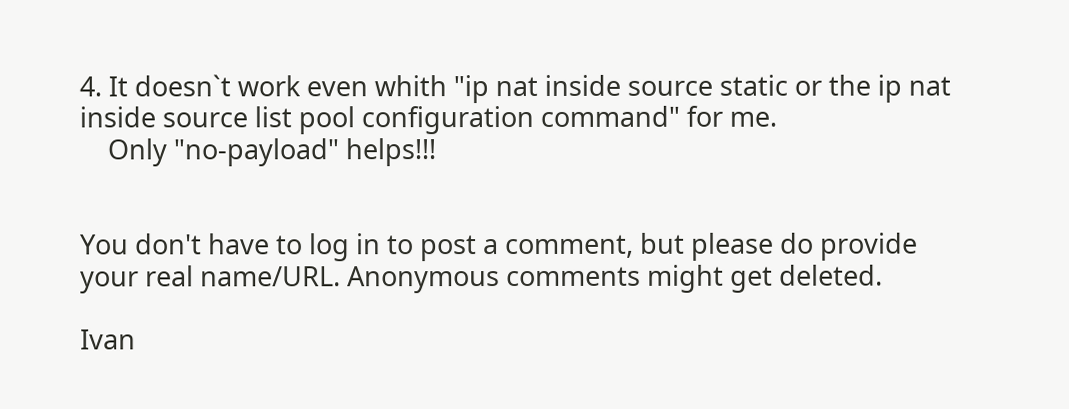4. It doesn`t work even whith "ip nat inside source static or the ip nat inside source list pool configuration command" for me.
    Only "no-payload" helps!!!


You don't have to log in to post a comment, but please do provide your real name/URL. Anonymous comments might get deleted.

Ivan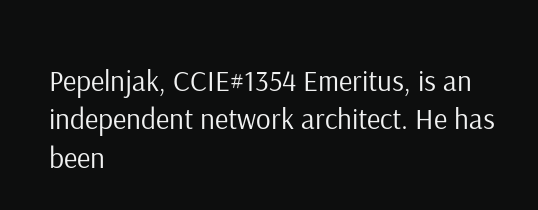Pepelnjak, CCIE#1354 Emeritus, is an independent network architect. He has been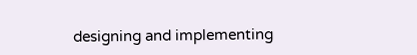designing and implementing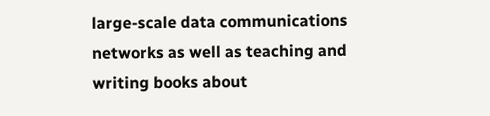large-scale data communications networks as well as teaching and writing books about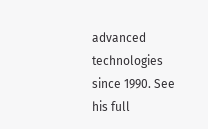advanced technologies since 1990. See his full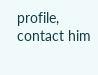profile, contact him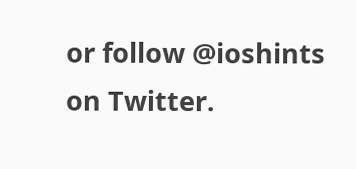or follow @ioshints on Twitter.